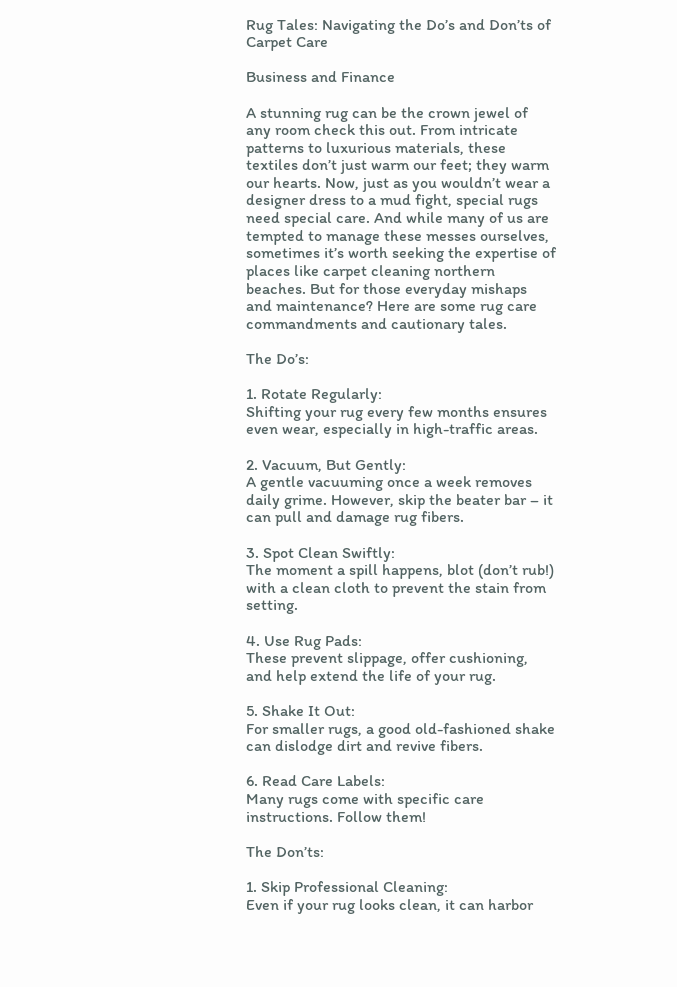Rug Tales: Navigating the Do’s and Don’ts of Carpet Care

Business and Finance

A stunning rug can be the crown jewel of any room check this out. From intricate patterns to luxurious materials, these textiles don’t just warm our feet; they warm our hearts. Now, just as you wouldn’t wear a designer dress to a mud fight, special rugs need special care. And while many of us are tempted to manage these messes ourselves, sometimes it’s worth seeking the expertise of places like carpet cleaning northern beaches. But for those everyday mishaps and maintenance? Here are some rug care commandments and cautionary tales.

The Do’s:

1. Rotate Regularly:
Shifting your rug every few months ensures even wear, especially in high-traffic areas.

2. Vacuum, But Gently:
A gentle vacuuming once a week removes daily grime. However, skip the beater bar – it can pull and damage rug fibers.

3. Spot Clean Swiftly:
The moment a spill happens, blot (don’t rub!) with a clean cloth to prevent the stain from setting.

4. Use Rug Pads:
These prevent slippage, offer cushioning, and help extend the life of your rug.

5. Shake It Out:
For smaller rugs, a good old-fashioned shake can dislodge dirt and revive fibers.

6. Read Care Labels:
Many rugs come with specific care instructions. Follow them!

The Don’ts:

1. Skip Professional Cleaning:
Even if your rug looks clean, it can harbor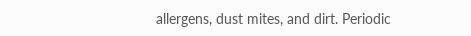allergens, dust mites, and dirt. Periodic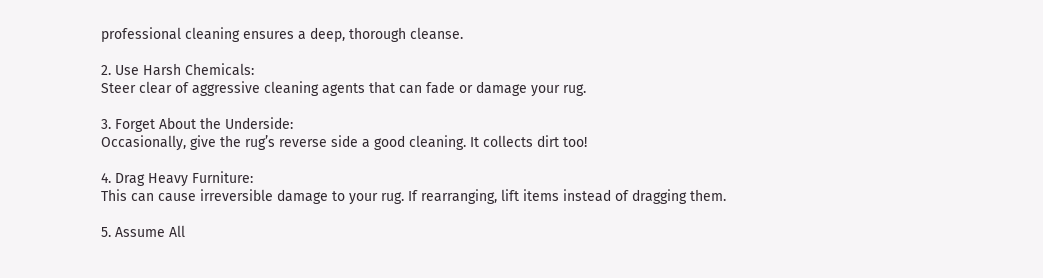professional cleaning ensures a deep, thorough cleanse.

2. Use Harsh Chemicals:
Steer clear of aggressive cleaning agents that can fade or damage your rug.

3. Forget About the Underside:
Occasionally, give the rug’s reverse side a good cleaning. It collects dirt too!

4. Drag Heavy Furniture:
This can cause irreversible damage to your rug. If rearranging, lift items instead of dragging them.

5. Assume All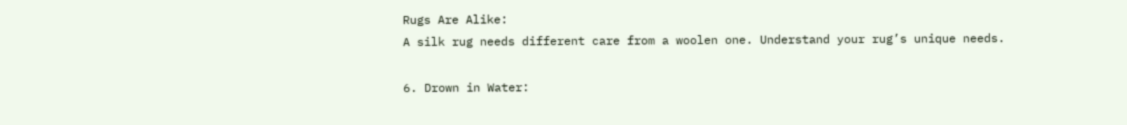Rugs Are Alike:
A silk rug needs different care from a woolen one. Understand your rug’s unique needs.

6. Drown in Water: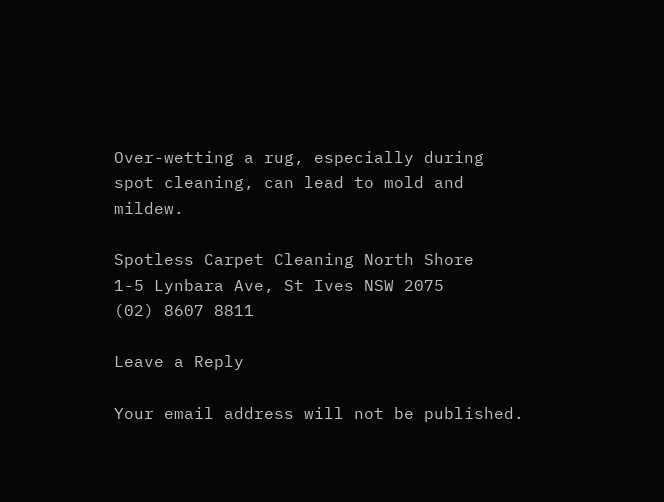Over-wetting a rug, especially during spot cleaning, can lead to mold and mildew.

Spotless Carpet Cleaning North Shore
1-5 Lynbara Ave, St Ives NSW 2075
(02) 8607 8811

Leave a Reply

Your email address will not be published.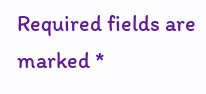Required fields are marked *